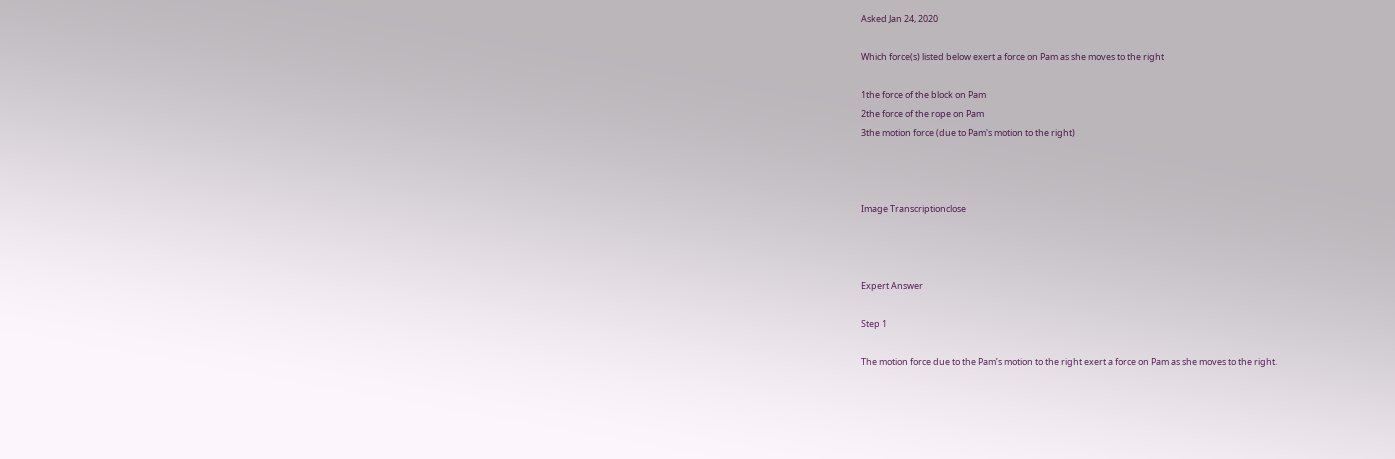Asked Jan 24, 2020

Which force(s) listed below exert a force on Pam as she moves to the right

1the force of the block on Pam
2the force of the rope on Pam
3the motion force (due to Pam's motion to the right)



Image Transcriptionclose



Expert Answer

Step 1

The motion force due to the Pam’s motion to the right exert a force on Pam as she moves to the right.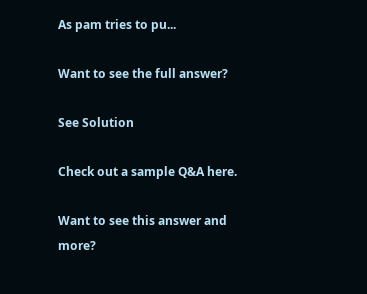As pam tries to pu...

Want to see the full answer?

See Solution

Check out a sample Q&A here.

Want to see this answer and more?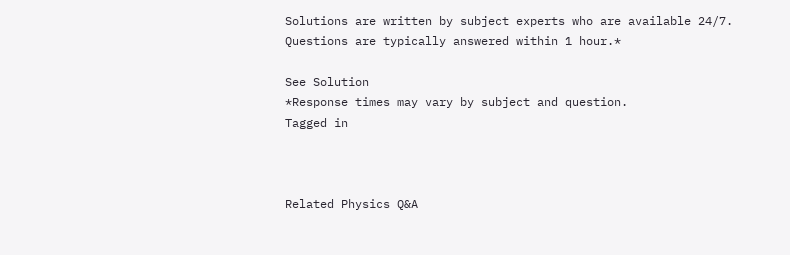Solutions are written by subject experts who are available 24/7. Questions are typically answered within 1 hour.*

See Solution
*Response times may vary by subject and question.
Tagged in



Related Physics Q&A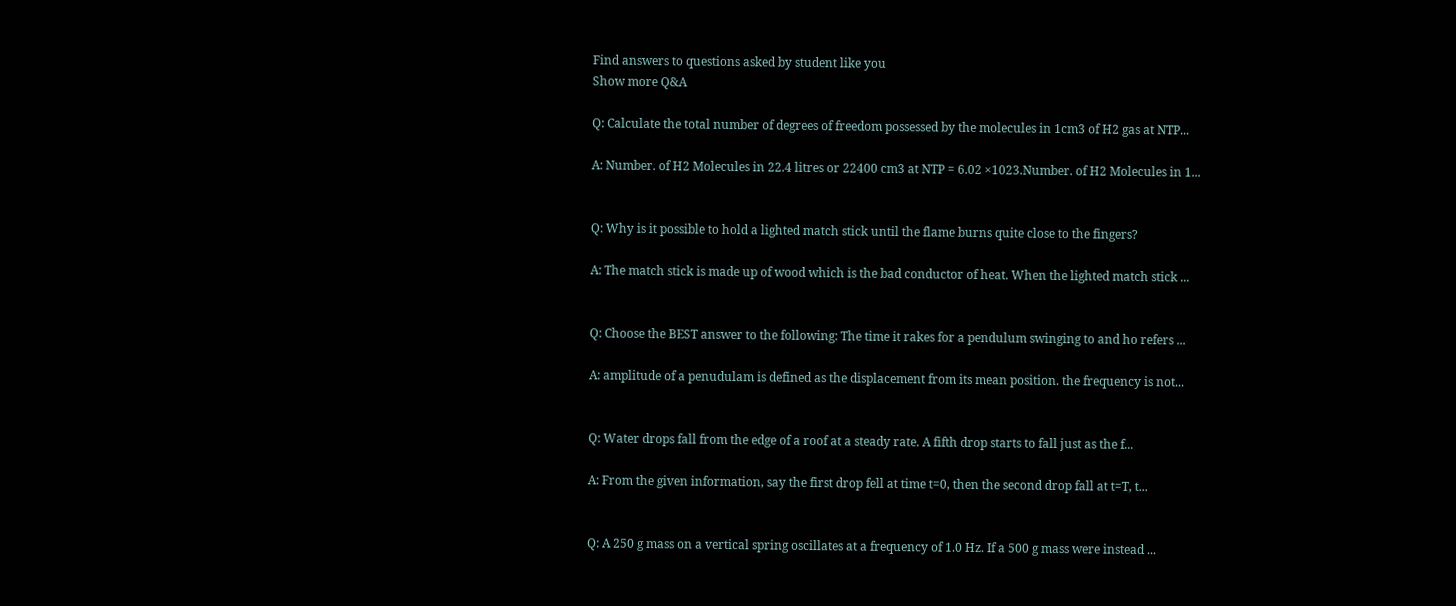Find answers to questions asked by student like you
Show more Q&A

Q: Calculate the total number of degrees of freedom possessed by the molecules in 1cm3 of H2 gas at NTP...

A: Number. of H2 Molecules in 22.4 litres or 22400 cm3 at NTP = 6.02 ×1023.Number. of H2 Molecules in 1...


Q: Why is it possible to hold a lighted match stick until the flame burns quite close to the fingers?

A: The match stick is made up of wood which is the bad conductor of heat. When the lighted match stick ...


Q: Choose the BEST answer to the following: The time it rakes for a pendulum swinging to and ho refers ...

A: amplitude of a penudulam is defined as the displacement from its mean position. the frequency is not...


Q: Water drops fall from the edge of a roof at a steady rate. A fifth drop starts to fall just as the f...

A: From the given information, say the first drop fell at time t=0, then the second drop fall at t=T, t...


Q: A 250 g mass on a vertical spring oscillates at a frequency of 1.0 Hz. If a 500 g mass were instead ...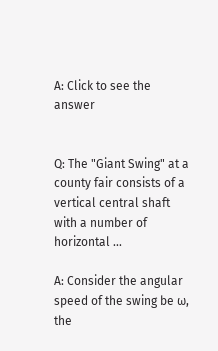A: Click to see the answer


Q: The "Giant Swing" at a county fair consists of a vertical central shaft with a number of horizontal ...

A: Consider the angular speed of the swing be ω, the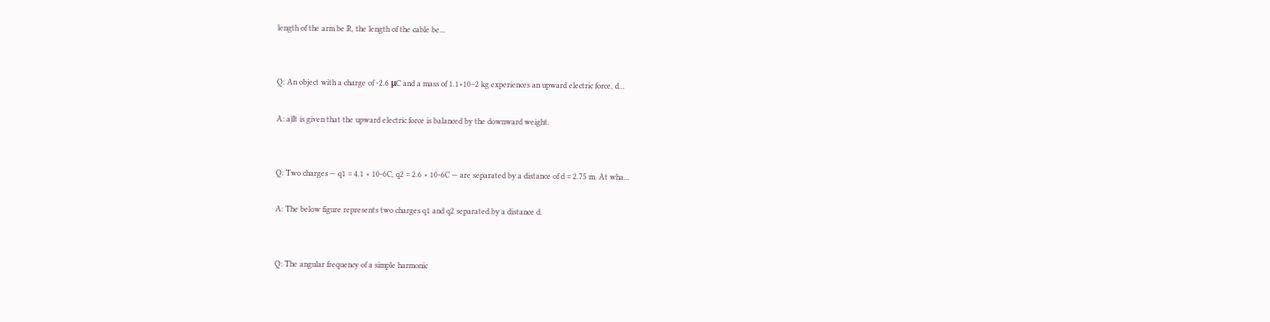length of the arm be R, the length of the cable be...


Q: An object with a charge of -2.6 μC and a mass of 1.1×10−2 kg experiences an upward electric force, d...

A: a)It is given that the upward electric force is balanced by the downward weight.


Q: Two charges — q1 = 4.1 × 10-6C, q2 = 2.6 × 10-6C — are separated by a distance of d = 2.75 m. At wha...

A: The below figure represents two charges q1 and q2 separated by a distance d.


Q: The angular frequency of a simple harmonic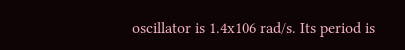oscillator is 1.4x106 rad/s. Its period is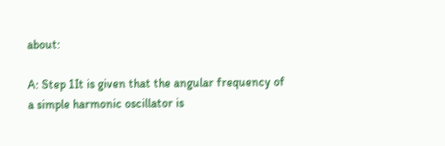about:

A: Step 1It is given that the angular frequency of a simple harmonic oscillator is